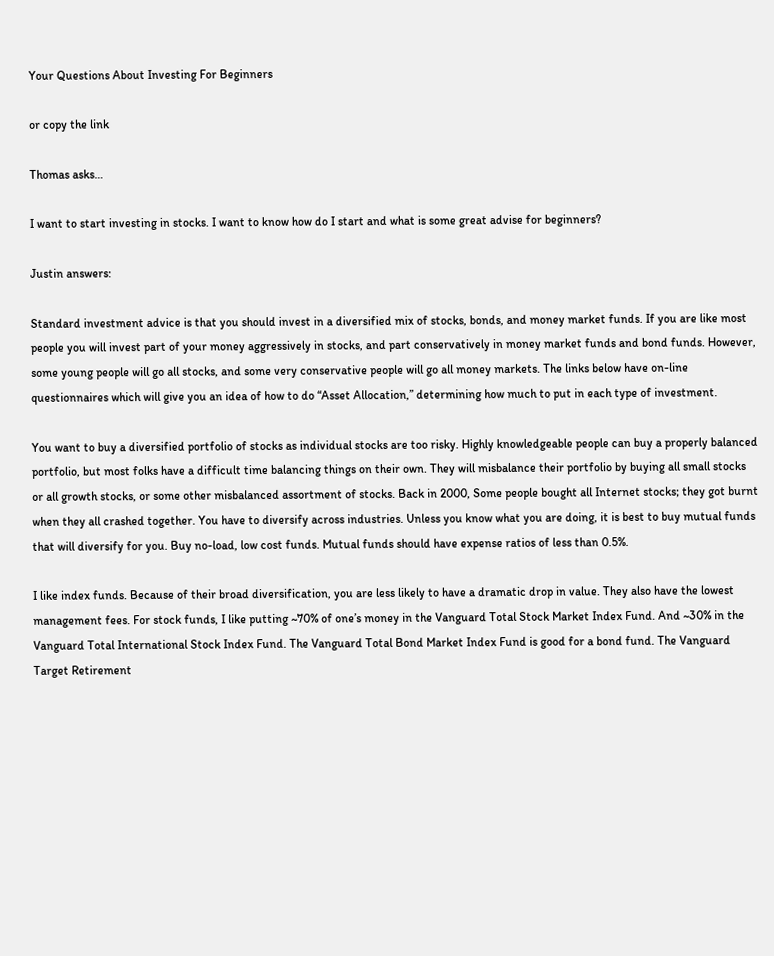Your Questions About Investing For Beginners

or copy the link

Thomas asks…

I want to start investing in stocks. I want to know how do I start and what is some great advise for beginners?

Justin answers:

Standard investment advice is that you should invest in a diversified mix of stocks, bonds, and money market funds. If you are like most people you will invest part of your money aggressively in stocks, and part conservatively in money market funds and bond funds. However, some young people will go all stocks, and some very conservative people will go all money markets. The links below have on-line questionnaires which will give you an idea of how to do “Asset Allocation,” determining how much to put in each type of investment.

You want to buy a diversified portfolio of stocks as individual stocks are too risky. Highly knowledgeable people can buy a properly balanced portfolio, but most folks have a difficult time balancing things on their own. They will misbalance their portfolio by buying all small stocks or all growth stocks, or some other misbalanced assortment of stocks. Back in 2000, Some people bought all Internet stocks; they got burnt when they all crashed together. You have to diversify across industries. Unless you know what you are doing, it is best to buy mutual funds that will diversify for you. Buy no-load, low cost funds. Mutual funds should have expense ratios of less than 0.5%.

I like index funds. Because of their broad diversification, you are less likely to have a dramatic drop in value. They also have the lowest management fees. For stock funds, I like putting ~70% of one’s money in the Vanguard Total Stock Market Index Fund. And ~30% in the Vanguard Total International Stock Index Fund. The Vanguard Total Bond Market Index Fund is good for a bond fund. The Vanguard Target Retirement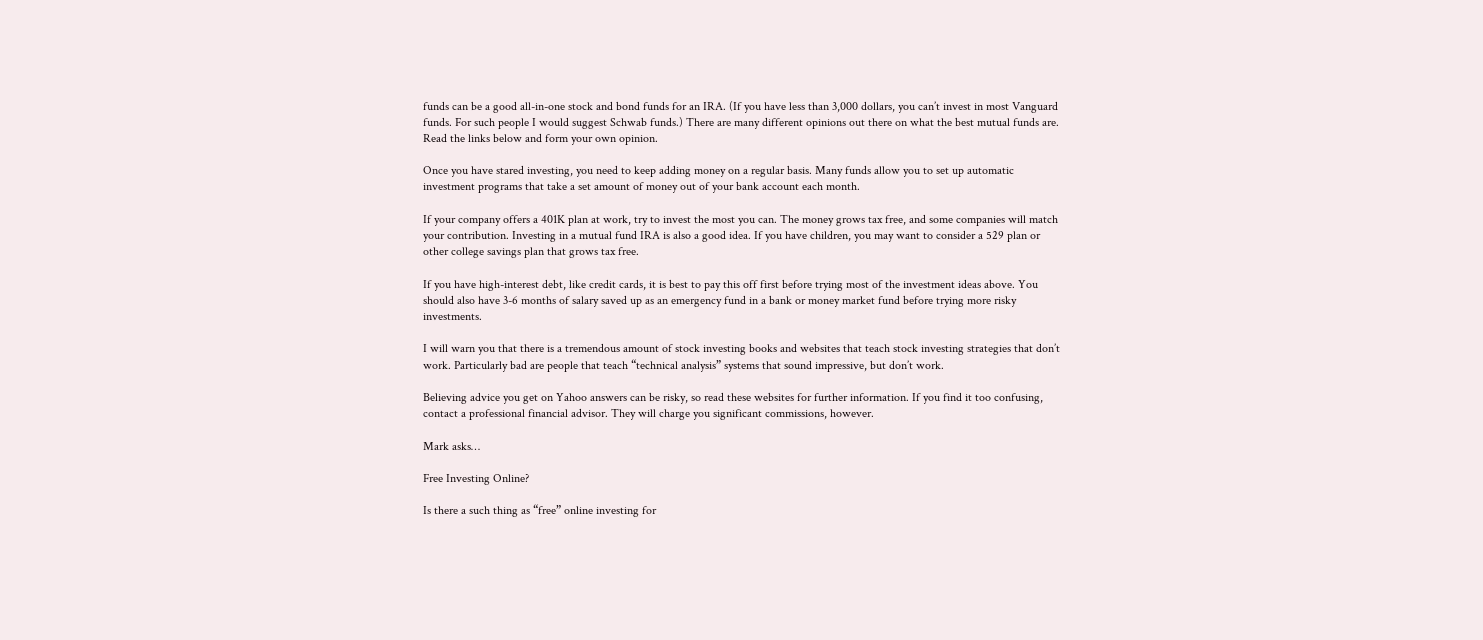funds can be a good all-in-one stock and bond funds for an IRA. (If you have less than 3,000 dollars, you can’t invest in most Vanguard funds. For such people I would suggest Schwab funds.) There are many different opinions out there on what the best mutual funds are. Read the links below and form your own opinion.

Once you have stared investing, you need to keep adding money on a regular basis. Many funds allow you to set up automatic investment programs that take a set amount of money out of your bank account each month.

If your company offers a 401K plan at work, try to invest the most you can. The money grows tax free, and some companies will match your contribution. Investing in a mutual fund IRA is also a good idea. If you have children, you may want to consider a 529 plan or other college savings plan that grows tax free.

If you have high-interest debt, like credit cards, it is best to pay this off first before trying most of the investment ideas above. You should also have 3-6 months of salary saved up as an emergency fund in a bank or money market fund before trying more risky investments.

I will warn you that there is a tremendous amount of stock investing books and websites that teach stock investing strategies that don’t work. Particularly bad are people that teach “technical analysis” systems that sound impressive, but don’t work.

Believing advice you get on Yahoo answers can be risky, so read these websites for further information. If you find it too confusing, contact a professional financial advisor. They will charge you significant commissions, however.

Mark asks…

Free Investing Online?

Is there a such thing as “free” online investing for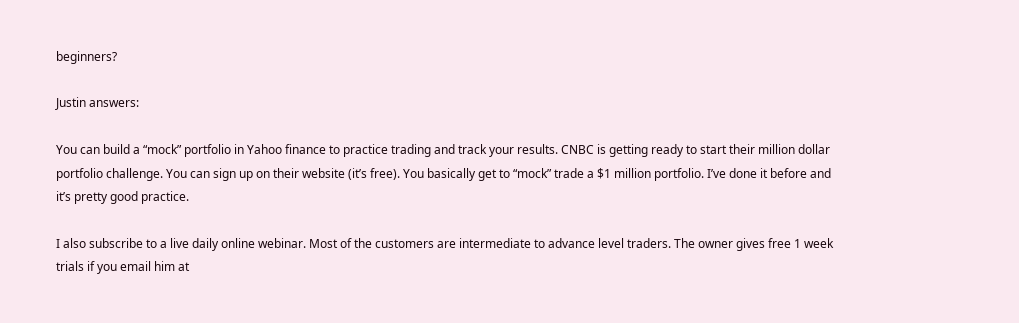beginners?

Justin answers:

You can build a “mock” portfolio in Yahoo finance to practice trading and track your results. CNBC is getting ready to start their million dollar portfolio challenge. You can sign up on their website (it’s free). You basically get to “mock” trade a $1 million portfolio. I’ve done it before and it’s pretty good practice.

I also subscribe to a live daily online webinar. Most of the customers are intermediate to advance level traders. The owner gives free 1 week trials if you email him at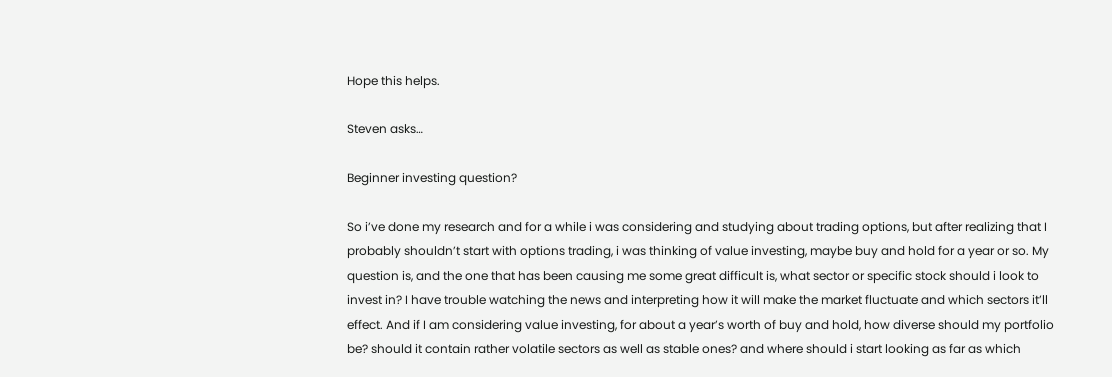Hope this helps.

Steven asks…

Beginner investing question?

So i’ve done my research and for a while i was considering and studying about trading options, but after realizing that I probably shouldn’t start with options trading, i was thinking of value investing, maybe buy and hold for a year or so. My question is, and the one that has been causing me some great difficult is, what sector or specific stock should i look to invest in? I have trouble watching the news and interpreting how it will make the market fluctuate and which sectors it’ll effect. And if I am considering value investing, for about a year’s worth of buy and hold, how diverse should my portfolio be? should it contain rather volatile sectors as well as stable ones? and where should i start looking as far as which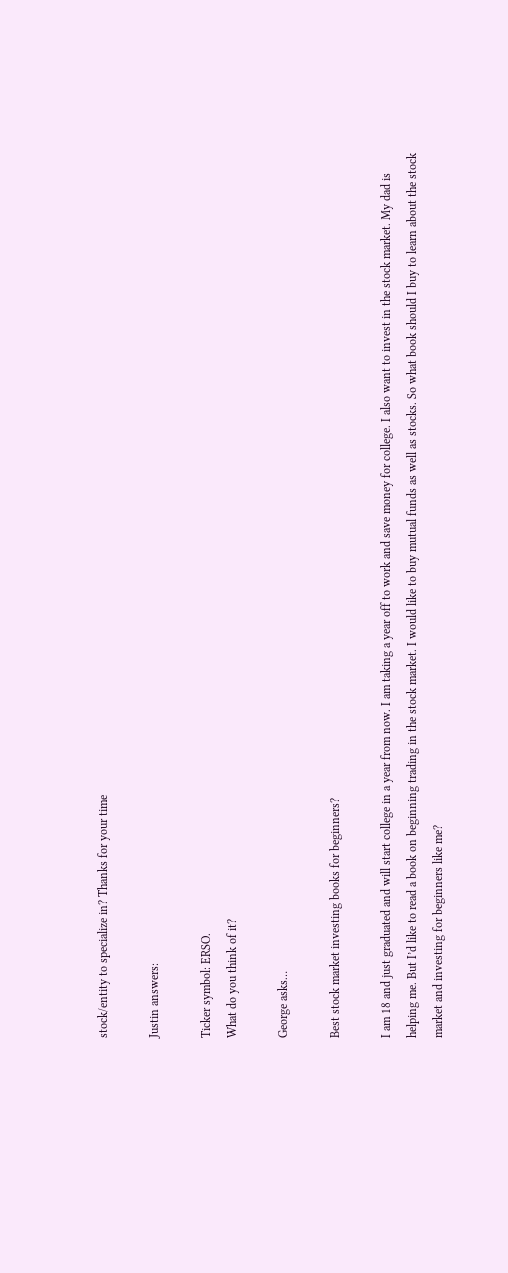stock/entity to specialize in? Thanks for your time

Justin answers:

Ticker symbol: ERSO.
What do you think of it?

George asks…

Best stock market investing books for beginners?

I am 18 and just graduated and will start college in a year from now. I am taking a year off to work and save money for college. I also want to invest in the stock market. My dad is helping me. But I’d like to read a book on beginning trading in the stock market. I would like to buy mutual funds as well as stocks. So what book should I buy to learn about the stock market and investing for beginners like me?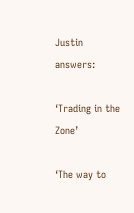Justin answers:

‘Trading in the Zone’

‘The way to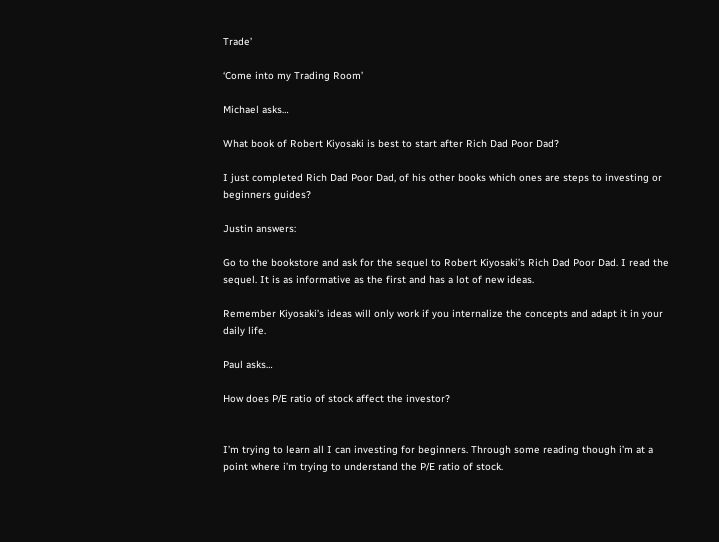Trade’

‘Come into my Trading Room’

Michael asks…

What book of Robert Kiyosaki is best to start after Rich Dad Poor Dad?

I just completed Rich Dad Poor Dad, of his other books which ones are steps to investing or beginners guides?

Justin answers:

Go to the bookstore and ask for the sequel to Robert Kiyosaki’s Rich Dad Poor Dad. I read the sequel. It is as informative as the first and has a lot of new ideas.

Remember Kiyosaki’s ideas will only work if you internalize the concepts and adapt it in your daily life.

Paul asks…

How does P/E ratio of stock affect the investor?


I’m trying to learn all I can investing for beginners. Through some reading though i’m at a point where i’m trying to understand the P/E ratio of stock.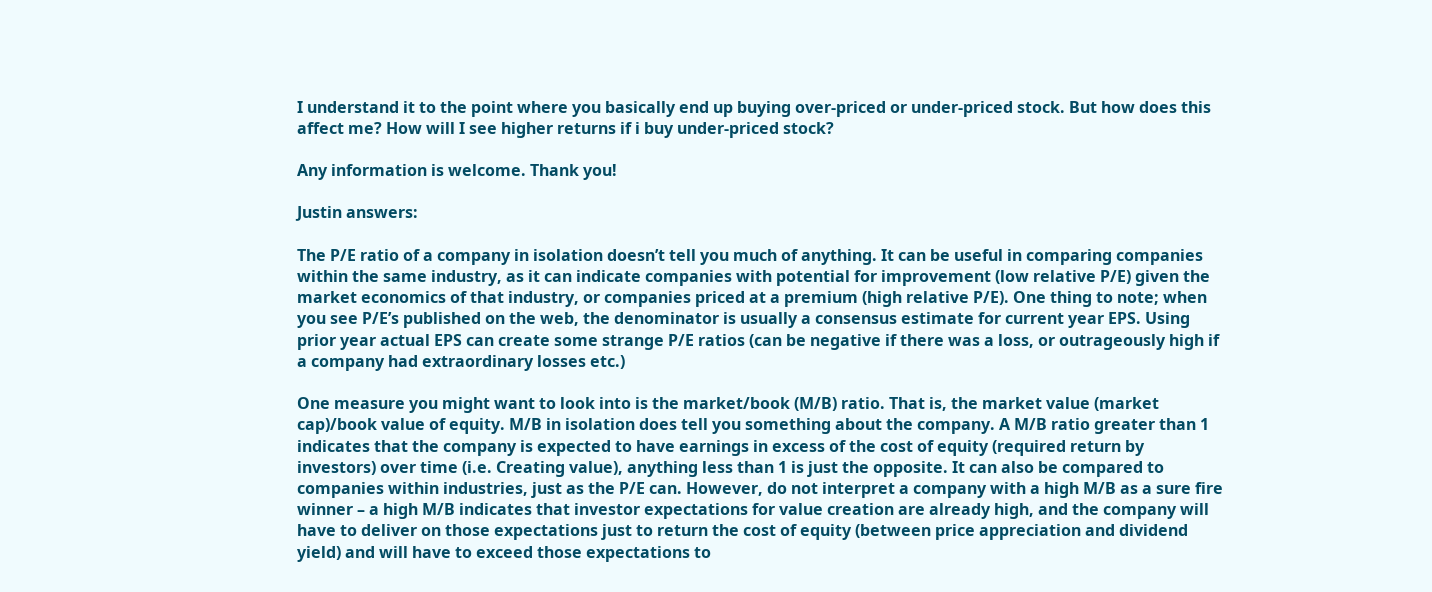I understand it to the point where you basically end up buying over-priced or under-priced stock. But how does this affect me? How will I see higher returns if i buy under-priced stock?

Any information is welcome. Thank you!

Justin answers:

The P/E ratio of a company in isolation doesn’t tell you much of anything. It can be useful in comparing companies within the same industry, as it can indicate companies with potential for improvement (low relative P/E) given the market economics of that industry, or companies priced at a premium (high relative P/E). One thing to note; when you see P/E’s published on the web, the denominator is usually a consensus estimate for current year EPS. Using prior year actual EPS can create some strange P/E ratios (can be negative if there was a loss, or outrageously high if a company had extraordinary losses etc.)

One measure you might want to look into is the market/book (M/B) ratio. That is, the market value (market cap)/book value of equity. M/B in isolation does tell you something about the company. A M/B ratio greater than 1 indicates that the company is expected to have earnings in excess of the cost of equity (required return by investors) over time (i.e. Creating value), anything less than 1 is just the opposite. It can also be compared to companies within industries, just as the P/E can. However, do not interpret a company with a high M/B as a sure fire winner – a high M/B indicates that investor expectations for value creation are already high, and the company will have to deliver on those expectations just to return the cost of equity (between price appreciation and dividend yield) and will have to exceed those expectations to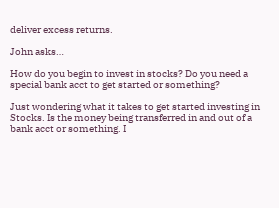deliver excess returns.

John asks…

How do you begin to invest in stocks? Do you need a special bank acct to get started or something?

Just wondering what it takes to get started investing in Stocks. Is the money being transferred in and out of a bank acct or something. I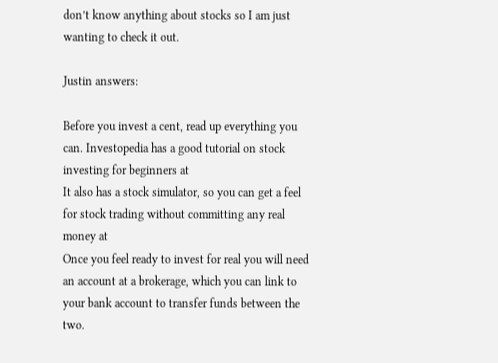don’t know anything about stocks so I am just wanting to check it out.

Justin answers:

Before you invest a cent, read up everything you can. Investopedia has a good tutorial on stock investing for beginners at
It also has a stock simulator, so you can get a feel for stock trading without committing any real money at
Once you feel ready to invest for real you will need an account at a brokerage, which you can link to your bank account to transfer funds between the two.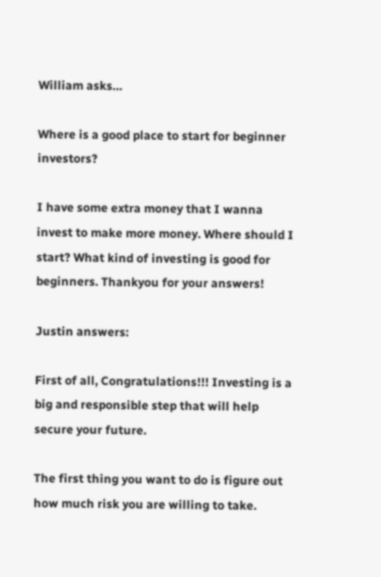William asks…

Where is a good place to start for beginner investors?

I have some extra money that I wanna invest to make more money. Where should I start? What kind of investing is good for beginners. Thankyou for your answers!

Justin answers:

First of all, Congratulations!!! Investing is a big and responsible step that will help secure your future.

The first thing you want to do is figure out how much risk you are willing to take.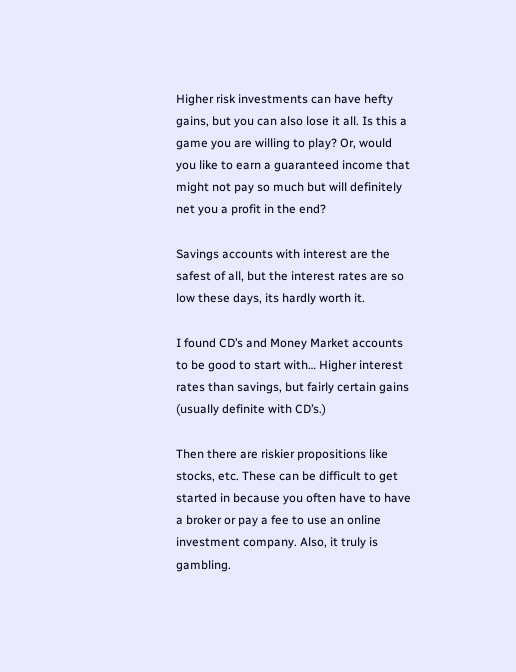Higher risk investments can have hefty gains, but you can also lose it all. Is this a game you are willing to play? Or, would you like to earn a guaranteed income that might not pay so much but will definitely net you a profit in the end?

Savings accounts with interest are the safest of all, but the interest rates are so low these days, its hardly worth it.

I found CD’s and Money Market accounts to be good to start with… Higher interest rates than savings, but fairly certain gains (usually definite with CD’s.)

Then there are riskier propositions like stocks, etc. These can be difficult to get started in because you often have to have a broker or pay a fee to use an online investment company. Also, it truly is gambling.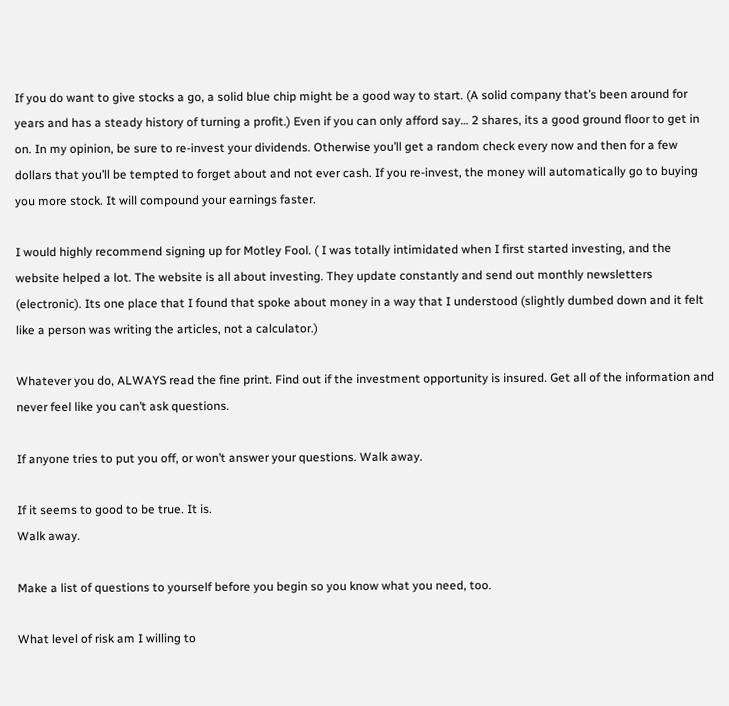If you do want to give stocks a go, a solid blue chip might be a good way to start. (A solid company that’s been around for years and has a steady history of turning a profit.) Even if you can only afford say… 2 shares, its a good ground floor to get in on. In my opinion, be sure to re-invest your dividends. Otherwise you’ll get a random check every now and then for a few dollars that you’ll be tempted to forget about and not ever cash. If you re-invest, the money will automatically go to buying you more stock. It will compound your earnings faster.

I would highly recommend signing up for Motley Fool. ( I was totally intimidated when I first started investing, and the website helped a lot. The website is all about investing. They update constantly and send out monthly newsletters (electronic). Its one place that I found that spoke about money in a way that I understood (slightly dumbed down and it felt like a person was writing the articles, not a calculator.)

Whatever you do, ALWAYS read the fine print. Find out if the investment opportunity is insured. Get all of the information and never feel like you can’t ask questions.

If anyone tries to put you off, or won’t answer your questions. Walk away.

If it seems to good to be true. It is.
Walk away.

Make a list of questions to yourself before you begin so you know what you need, too.

What level of risk am I willing to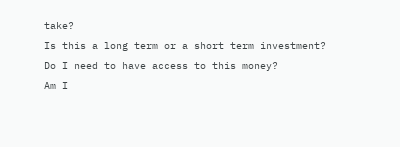take?
Is this a long term or a short term investment?
Do I need to have access to this money?
Am I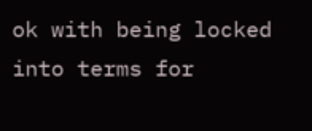ok with being locked into terms for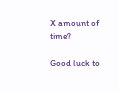X amount of time?

Good luck to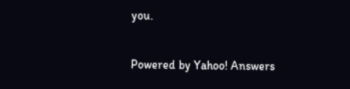you.

Powered by Yahoo! Answers